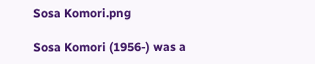Sosa Komori.png

Sosa Komori (1956-) was a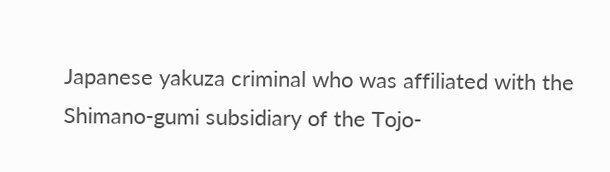Japanese yakuza criminal who was affiliated with the Shimano-gumi subsidiary of the Tojo-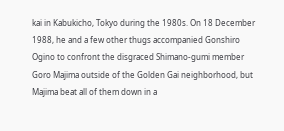kai in Kabukicho, Tokyo during the 1980s. On 18 December 1988, he and a few other thugs accompanied Gonshiro Ogino to confront the disgraced Shimano-gumi member Goro Majima outside of the Golden Gai neighborhood, but Majima beat all of them down in a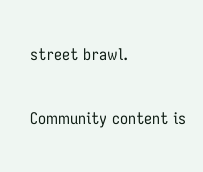street brawl.

Community content is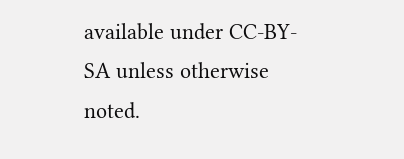available under CC-BY-SA unless otherwise noted.